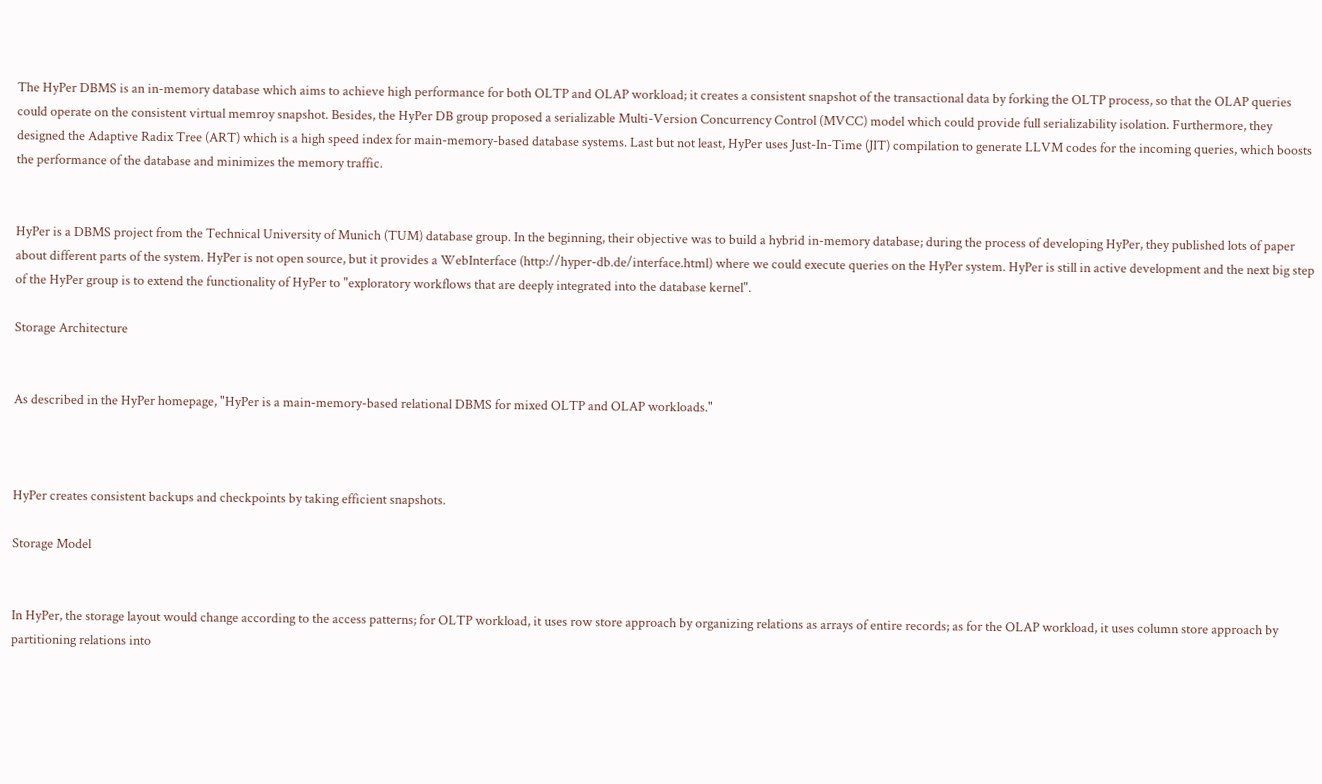The HyPer DBMS is an in-memory database which aims to achieve high performance for both OLTP and OLAP workload; it creates a consistent snapshot of the transactional data by forking the OLTP process, so that the OLAP queries could operate on the consistent virtual memroy snapshot. Besides, the HyPer DB group proposed a serializable Multi-Version Concurrency Control (MVCC) model which could provide full serializability isolation. Furthermore, they designed the Adaptive Radix Tree (ART) which is a high speed index for main-memory-based database systems. Last but not least, HyPer uses Just-In-Time (JIT) compilation to generate LLVM codes for the incoming queries, which boosts the performance of the database and minimizes the memory traffic.


HyPer is a DBMS project from the Technical University of Munich (TUM) database group. In the beginning, their objective was to build a hybrid in-memory database; during the process of developing HyPer, they published lots of paper about different parts of the system. HyPer is not open source, but it provides a WebInterface (http://hyper-db.de/interface.html) where we could execute queries on the HyPer system. HyPer is still in active development and the next big step of the HyPer group is to extend the functionality of HyPer to "exploratory workflows that are deeply integrated into the database kernel".

Storage Architecture


As described in the HyPer homepage, "HyPer is a main-memory-based relational DBMS for mixed OLTP and OLAP workloads."



HyPer creates consistent backups and checkpoints by taking efficient snapshots.

Storage Model


In HyPer, the storage layout would change according to the access patterns; for OLTP workload, it uses row store approach by organizing relations as arrays of entire records; as for the OLAP workload, it uses column store approach by partitioning relations into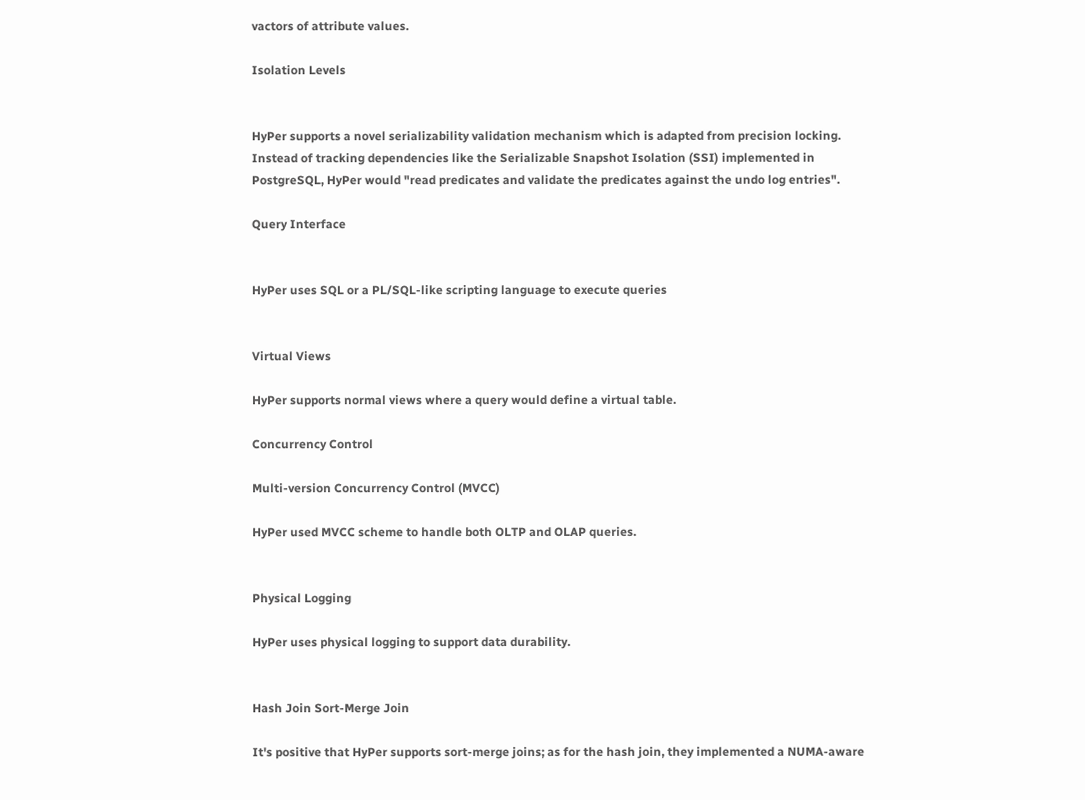vactors of attribute values.

Isolation Levels


HyPer supports a novel serializability validation mechanism which is adapted from precision locking. Instead of tracking dependencies like the Serializable Snapshot Isolation (SSI) implemented in PostgreSQL, HyPer would "read predicates and validate the predicates against the undo log entries".

Query Interface


HyPer uses SQL or a PL/SQL-like scripting language to execute queries


Virtual Views

HyPer supports normal views where a query would define a virtual table.

Concurrency Control

Multi-version Concurrency Control (MVCC)

HyPer used MVCC scheme to handle both OLTP and OLAP queries.


Physical Logging

HyPer uses physical logging to support data durability.


Hash Join Sort-Merge Join

It's positive that HyPer supports sort-merge joins; as for the hash join, they implemented a NUMA-aware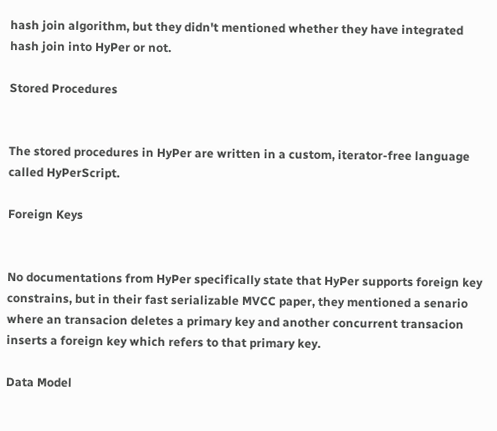hash join algorithm, but they didn't mentioned whether they have integrated hash join into HyPer or not.

Stored Procedures


The stored procedures in HyPer are written in a custom, iterator-free language called HyPerScript.

Foreign Keys


No documentations from HyPer specifically state that HyPer supports foreign key constrains, but in their fast serializable MVCC paper, they mentioned a senario where an transacion deletes a primary key and another concurrent transacion inserts a foreign key which refers to that primary key.

Data Model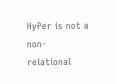HyPer is not a non-relational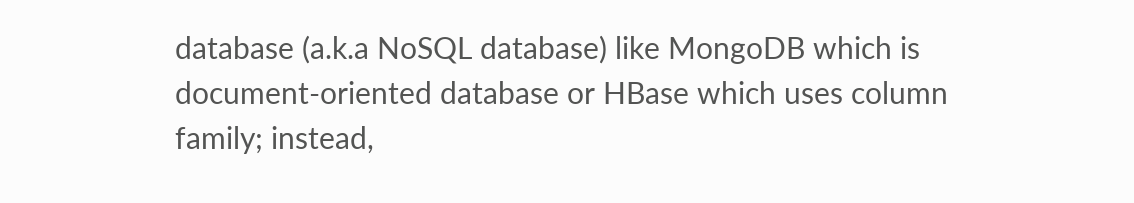database (a.k.a NoSQL database) like MongoDB which is document-oriented database or HBase which uses column family; instead,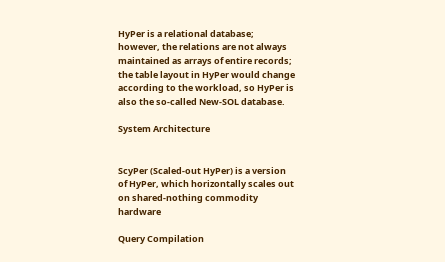HyPer is a relational database; however, the relations are not always maintained as arrays of entire records; the table layout in HyPer would change according to the workload, so HyPer is also the so-called New-SOL database.

System Architecture


ScyPer (Scaled-out HyPer) is a version of HyPer, which horizontally scales out on shared-nothing commodity hardware

Query Compilation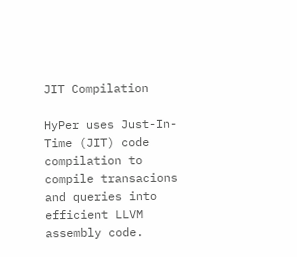JIT Compilation

HyPer uses Just-In-Time (JIT) code compilation to compile transacions and queries into efficient LLVM assembly code.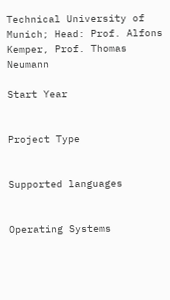Technical University of Munich; Head: Prof. Alfons Kemper, Prof. Thomas Neumann

Start Year


Project Type


Supported languages


Operating Systems